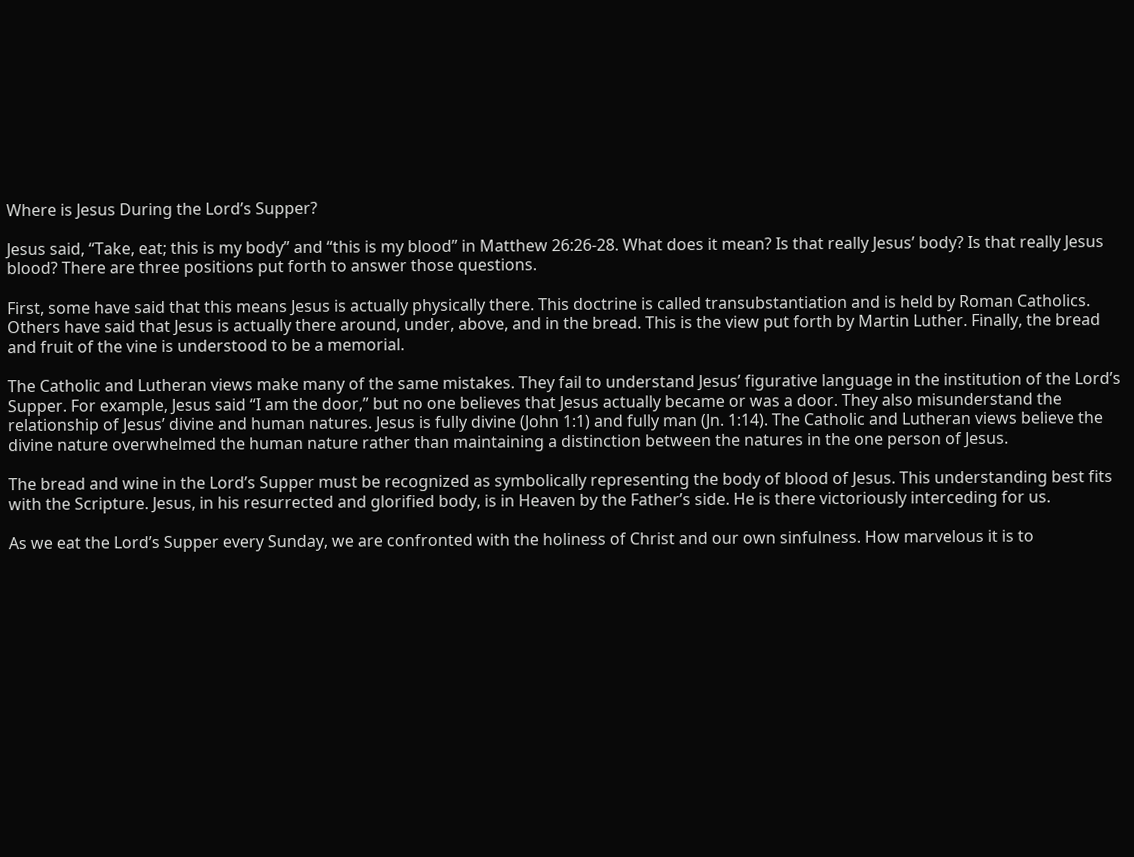Where is Jesus During the Lord’s Supper?

Jesus said, “Take, eat; this is my body” and “this is my blood” in Matthew 26:26-28. What does it mean? Is that really Jesus’ body? Is that really Jesus blood? There are three positions put forth to answer those questions.

First, some have said that this means Jesus is actually physically there. This doctrine is called transubstantiation and is held by Roman Catholics.  Others have said that Jesus is actually there around, under, above, and in the bread. This is the view put forth by Martin Luther. Finally, the bread and fruit of the vine is understood to be a memorial.

The Catholic and Lutheran views make many of the same mistakes. They fail to understand Jesus’ figurative language in the institution of the Lord’s Supper. For example, Jesus said “I am the door,” but no one believes that Jesus actually became or was a door. They also misunderstand the relationship of Jesus’ divine and human natures. Jesus is fully divine (John 1:1) and fully man (Jn. 1:14). The Catholic and Lutheran views believe the divine nature overwhelmed the human nature rather than maintaining a distinction between the natures in the one person of Jesus.

The bread and wine in the Lord’s Supper must be recognized as symbolically representing the body of blood of Jesus. This understanding best fits with the Scripture. Jesus, in his resurrected and glorified body, is in Heaven by the Father’s side. He is there victoriously interceding for us.

As we eat the Lord’s Supper every Sunday, we are confronted with the holiness of Christ and our own sinfulness. How marvelous it is to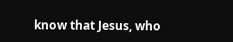know that Jesus, who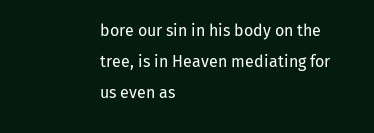bore our sin in his body on the tree, is in Heaven mediating for us even as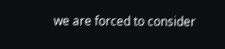we are forced to consider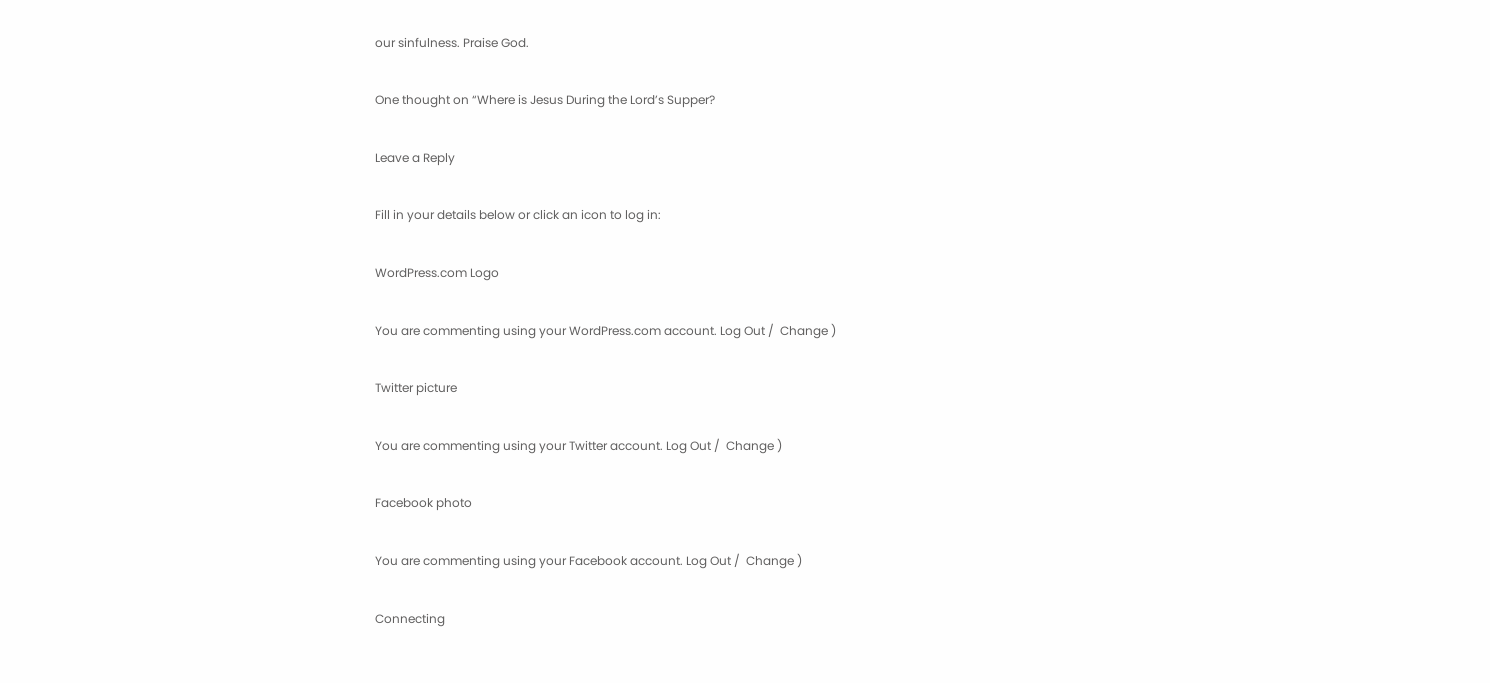our sinfulness. Praise God.

One thought on “Where is Jesus During the Lord’s Supper?

Leave a Reply

Fill in your details below or click an icon to log in:

WordPress.com Logo

You are commenting using your WordPress.com account. Log Out /  Change )

Twitter picture

You are commenting using your Twitter account. Log Out /  Change )

Facebook photo

You are commenting using your Facebook account. Log Out /  Change )

Connecting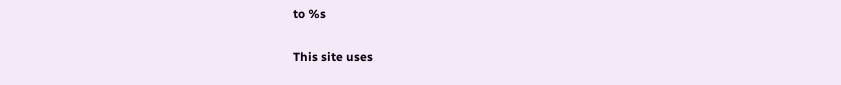to %s

This site uses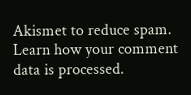Akismet to reduce spam. Learn how your comment data is processed.